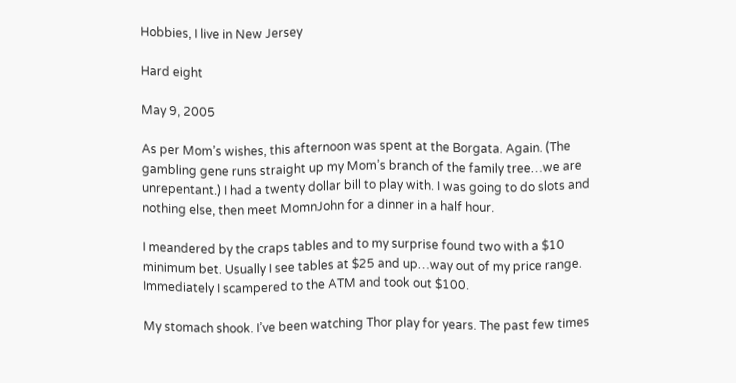Hobbies, I live in New Jersey

Hard eight

May 9, 2005

As per Mom’s wishes, this afternoon was spent at the Borgata. Again. (The gambling gene runs straight up my Mom’s branch of the family tree…we are unrepentant.) I had a twenty dollar bill to play with. I was going to do slots and nothing else, then meet MomnJohn for a dinner in a half hour.

I meandered by the craps tables and to my surprise found two with a $10 minimum bet. Usually I see tables at $25 and up…way out of my price range. Immediately I scampered to the ATM and took out $100.

My stomach shook. I’ve been watching Thor play for years. The past few times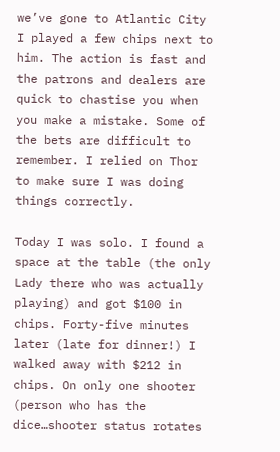we’ve gone to Atlantic City I played a few chips next to him. The action is fast and the patrons and dealers are quick to chastise you when you make a mistake. Some of the bets are difficult to remember. I relied on Thor to make sure I was doing things correctly.

Today I was solo. I found a space at the table (the only Lady there who was actually playing) and got $100 in chips. Forty-five minutes later (late for dinner!) I walked away with $212 in chips. On only one shooter (person who has the dice…shooter status rotates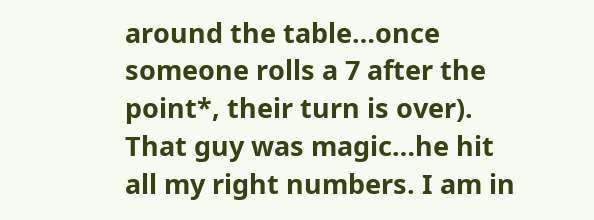around the table…once someone rolls a 7 after the point*, their turn is over). That guy was magic…he hit all my right numbers. I am in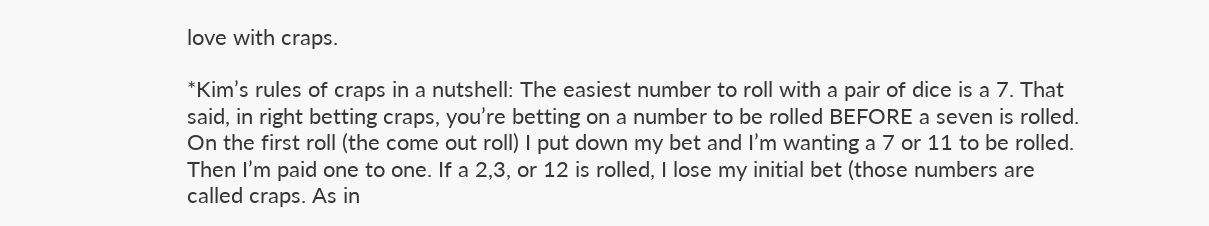love with craps.

*Kim’s rules of craps in a nutshell: The easiest number to roll with a pair of dice is a 7. That said, in right betting craps, you’re betting on a number to be rolled BEFORE a seven is rolled. On the first roll (the come out roll) I put down my bet and I’m wanting a 7 or 11 to be rolled. Then I’m paid one to one. If a 2,3, or 12 is rolled, I lose my initial bet (those numbers are called craps. As in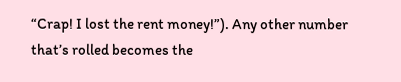“Crap! I lost the rent money!”). Any other number that’s rolled becomes the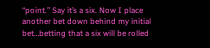“point.” Say it’s a six. Now I place another bet down behind my initial bet…betting that a six will be rolled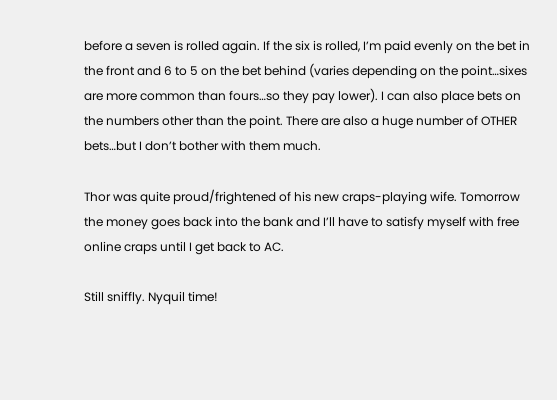before a seven is rolled again. If the six is rolled, I’m paid evenly on the bet in the front and 6 to 5 on the bet behind (varies depending on the point…sixes are more common than fours…so they pay lower). I can also place bets on the numbers other than the point. There are also a huge number of OTHER bets…but I don’t bother with them much.

Thor was quite proud/frightened of his new craps-playing wife. Tomorrow the money goes back into the bank and I’ll have to satisfy myself with free online craps until I get back to AC.

Still sniffly. Nyquil time!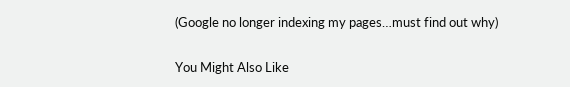(Google no longer indexing my pages…must find out why)

You Might Also Like